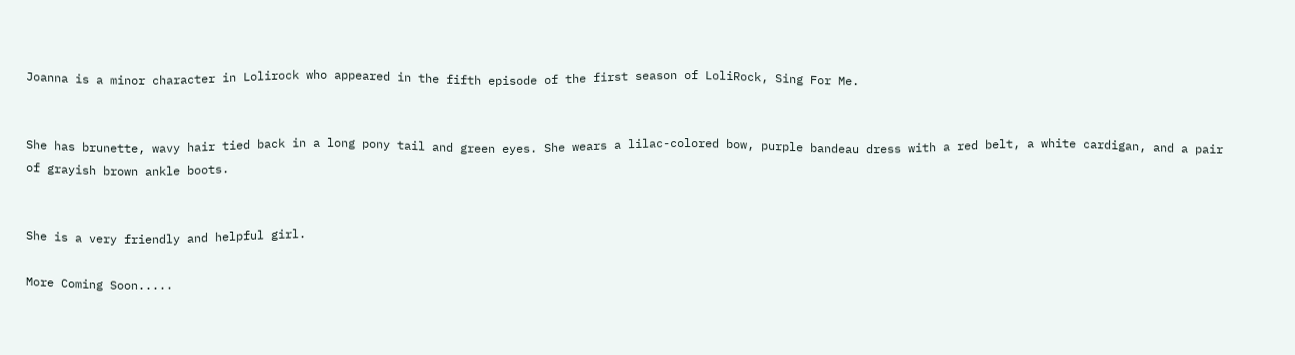Joanna is a minor character in Lolirock who appeared in the fifth episode of the first season of LoliRock, Sing For Me.


She has brunette, wavy hair tied back in a long pony tail and green eyes. She wears a lilac-colored bow, purple bandeau dress with a red belt, a white cardigan, and a pair of grayish brown ankle boots.


She is a very friendly and helpful girl.

More Coming Soon.....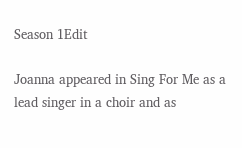Season 1Edit

Joanna appeared in Sing For Me as a lead singer in a choir and as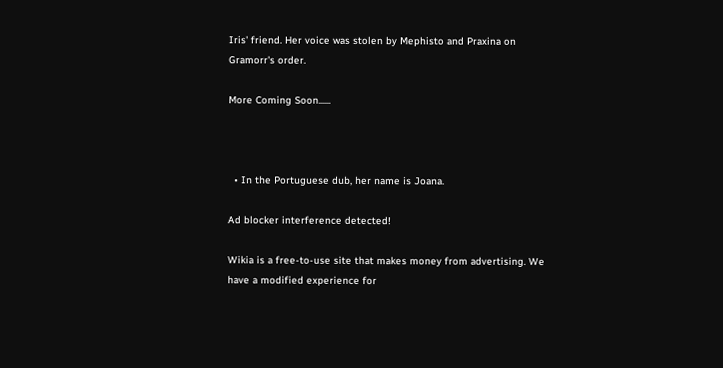Iris' friend. Her voice was stolen by Mephisto and Praxina on Gramorr's order.

More Coming Soon......



  • In the Portuguese dub, her name is Joana.

Ad blocker interference detected!

Wikia is a free-to-use site that makes money from advertising. We have a modified experience for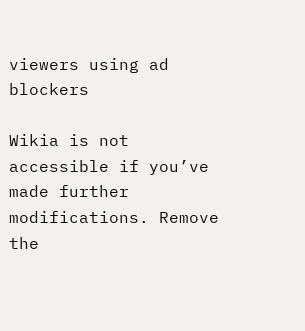viewers using ad blockers

Wikia is not accessible if you’ve made further modifications. Remove the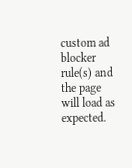custom ad blocker rule(s) and the page will load as expected.